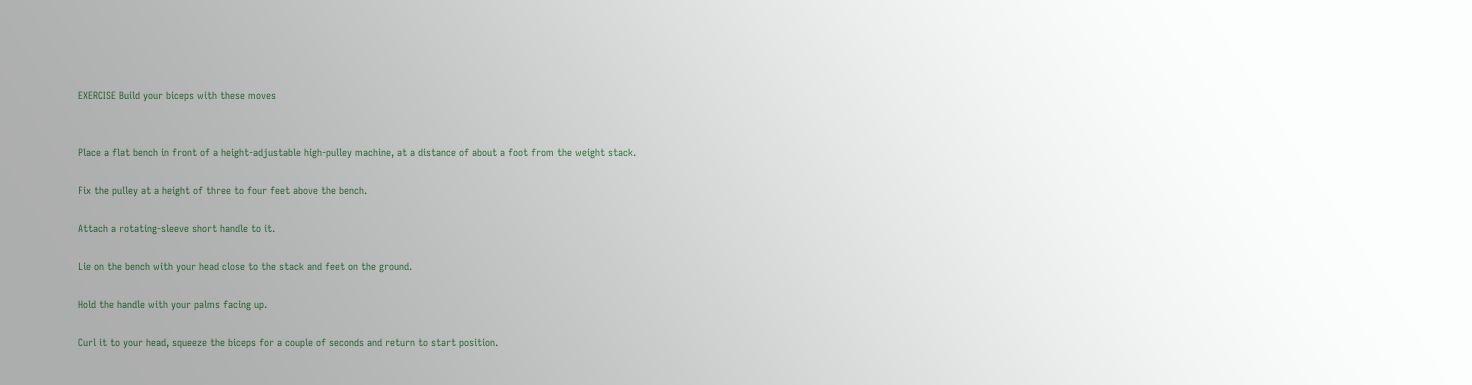EXERCISE Build your biceps with these moves


Place a flat bench in front of a height-adjustable high-pulley machine, at a distance of about a foot from the weight stack.

Fix the pulley at a height of three to four feet above the bench.

Attach a rotating-sleeve short handle to it.

Lie on the bench with your head close to the stack and feet on the ground.

Hold the handle with your palms facing up.

Curl it to your head, squeeze the biceps for a couple of seconds and return to start position.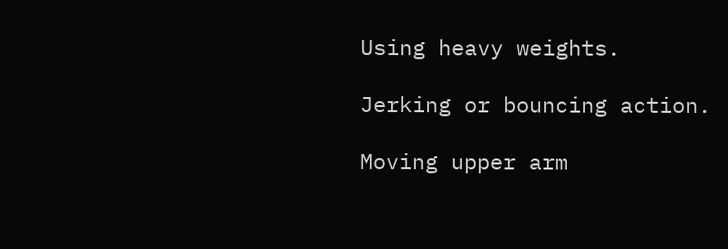Using heavy weights.

Jerking or bouncing action.

Moving upper arm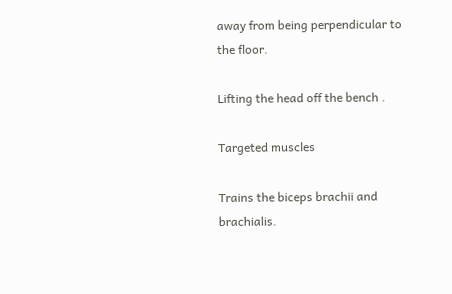away from being perpendicular to the floor.

Lifting the head off the bench .

Targeted muscles

Trains the biceps brachii and brachialis.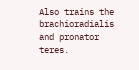Also trains the brachioradialis and pronator teres.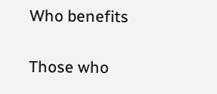Who benefits

Those who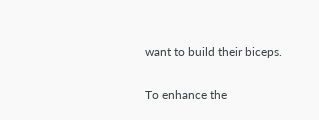want to build their biceps.

To enhance the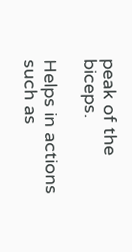peak of the biceps.

Helps in actions such as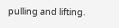pulling and lifting.